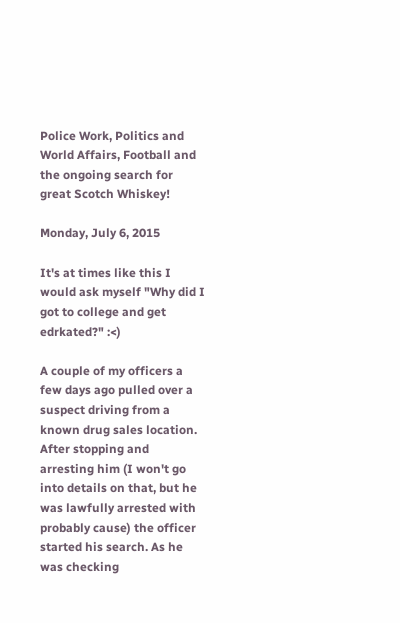Police Work, Politics and World Affairs, Football and the ongoing search for great Scotch Whiskey!

Monday, July 6, 2015

It's at times like this I would ask myself "Why did I got to college and get edrkated?" :<)

A couple of my officers a few days ago pulled over a suspect driving from a known drug sales location. After stopping and arresting him (I won't go into details on that, but he was lawfully arrested with probably cause) the officer started his search. As he was checking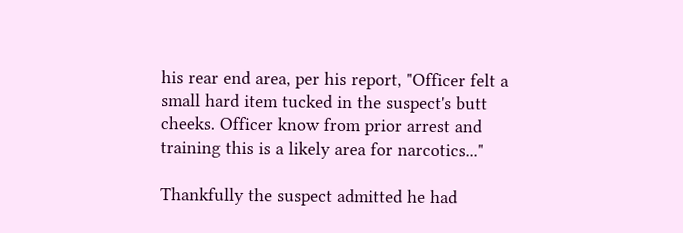his rear end area, per his report, "Officer felt a small hard item tucked in the suspect's butt cheeks. Officer know from prior arrest and training this is a likely area for narcotics..."

Thankfully the suspect admitted he had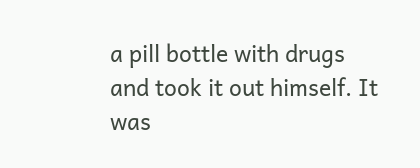a pill bottle with drugs and took it out himself. It was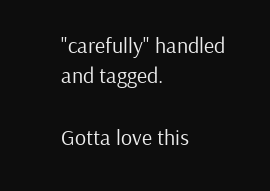"carefully" handled and tagged.

Gotta love this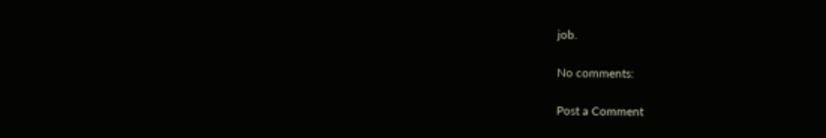job.

No comments:

Post a Comment